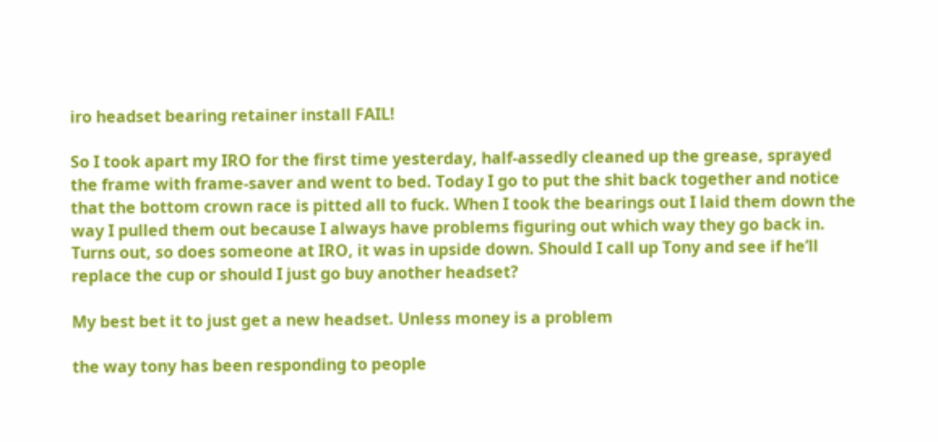iro headset bearing retainer install FAIL!

So I took apart my IRO for the first time yesterday, half-assedly cleaned up the grease, sprayed the frame with frame-saver and went to bed. Today I go to put the shit back together and notice that the bottom crown race is pitted all to fuck. When I took the bearings out I laid them down the way I pulled them out because I always have problems figuring out which way they go back in. Turns out, so does someone at IRO, it was in upside down. Should I call up Tony and see if he’ll replace the cup or should I just go buy another headset?

My best bet it to just get a new headset. Unless money is a problem

the way tony has been responding to people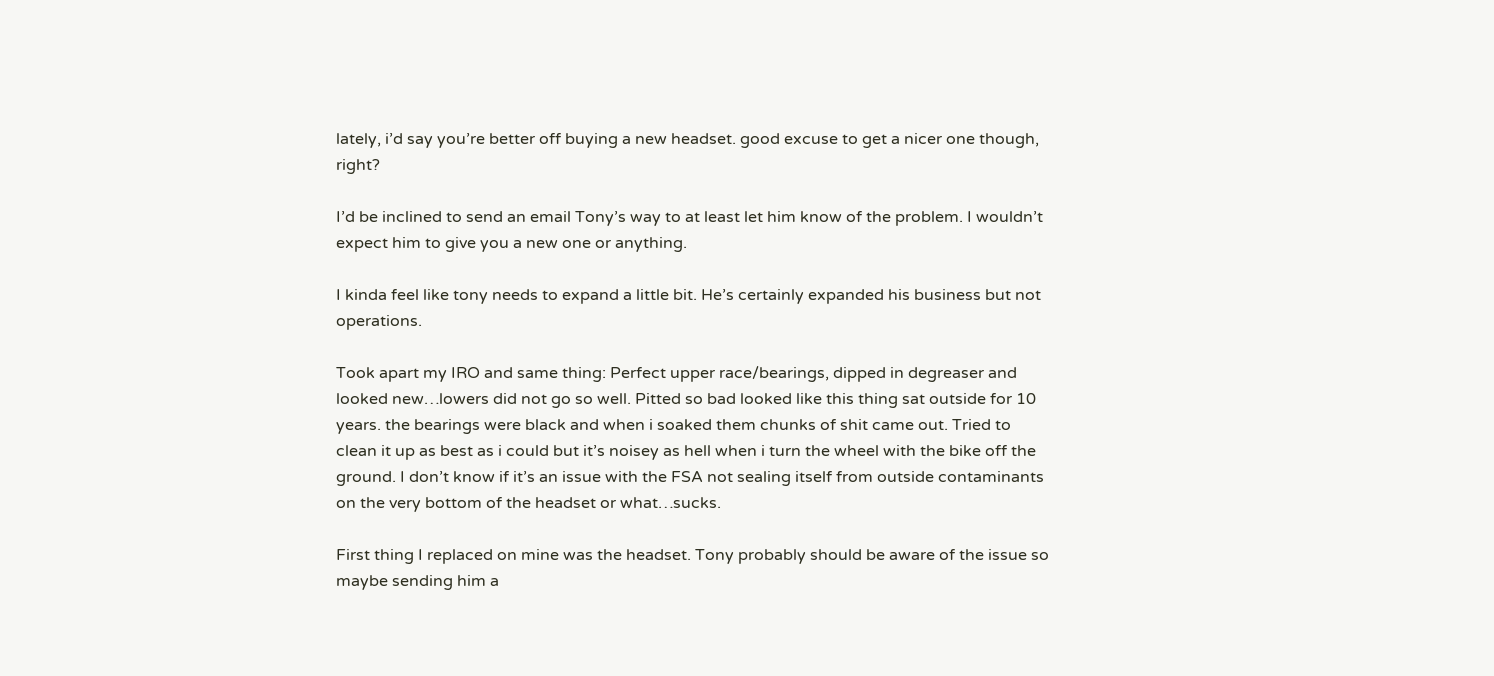lately, i’d say you’re better off buying a new headset. good excuse to get a nicer one though, right?

I’d be inclined to send an email Tony’s way to at least let him know of the problem. I wouldn’t expect him to give you a new one or anything.

I kinda feel like tony needs to expand a little bit. He’s certainly expanded his business but not operations.

Took apart my IRO and same thing: Perfect upper race/bearings, dipped in degreaser and looked new…lowers did not go so well. Pitted so bad looked like this thing sat outside for 10 years. the bearings were black and when i soaked them chunks of shit came out. Tried to clean it up as best as i could but it’s noisey as hell when i turn the wheel with the bike off the ground. I don’t know if it’s an issue with the FSA not sealing itself from outside contaminants on the very bottom of the headset or what…sucks.

First thing I replaced on mine was the headset. Tony probably should be aware of the issue so maybe sending him a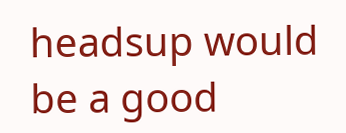headsup would be a good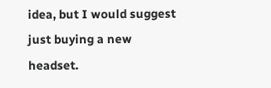idea, but I would suggest just buying a new headset.